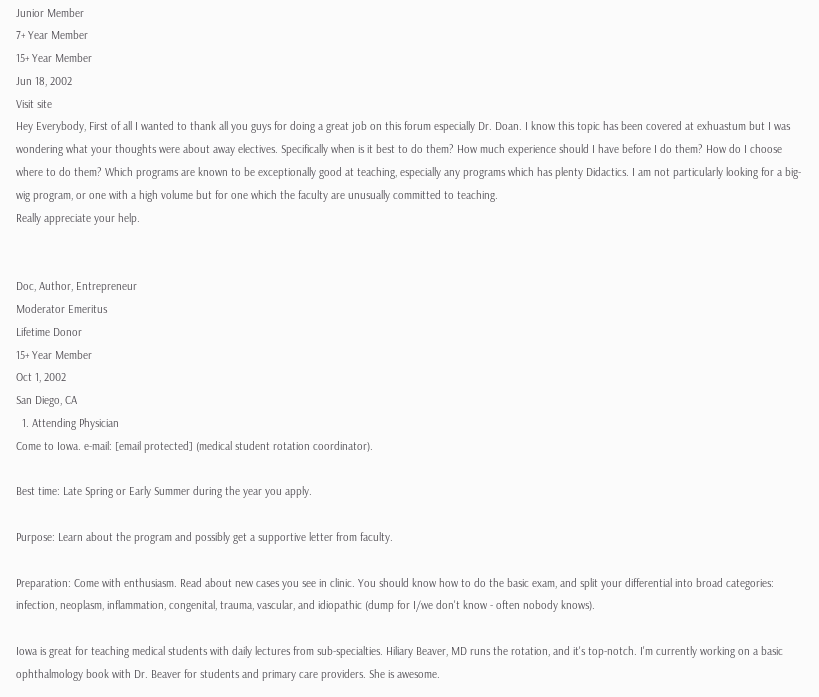Junior Member
7+ Year Member
15+ Year Member
Jun 18, 2002
Visit site
Hey Everybody, First of all I wanted to thank all you guys for doing a great job on this forum especially Dr. Doan. I know this topic has been covered at exhuastum but I was wondering what your thoughts were about away electives. Specifically when is it best to do them? How much experience should I have before I do them? How do I choose where to do them? Which programs are known to be exceptionally good at teaching, especially any programs which has plenty Didactics. I am not particularly looking for a big-wig program, or one with a high volume but for one which the faculty are unusually committed to teaching.
Really appreciate your help.


Doc, Author, Entrepreneur
Moderator Emeritus
Lifetime Donor
15+ Year Member
Oct 1, 2002
San Diego, CA
  1. Attending Physician
Come to Iowa. e-mail: [email protected] (medical student rotation coordinator).

Best time: Late Spring or Early Summer during the year you apply.

Purpose: Learn about the program and possibly get a supportive letter from faculty.

Preparation: Come with enthusiasm. Read about new cases you see in clinic. You should know how to do the basic exam, and split your differential into broad categories: infection, neoplasm, inflammation, congenital, trauma, vascular, and idiopathic (dump for I/we don't know - often nobody knows).

Iowa is great for teaching medical students with daily lectures from sub-specialties. Hiliary Beaver, MD runs the rotation, and it's top-notch. I'm currently working on a basic ophthalmology book with Dr. Beaver for students and primary care providers. She is awesome.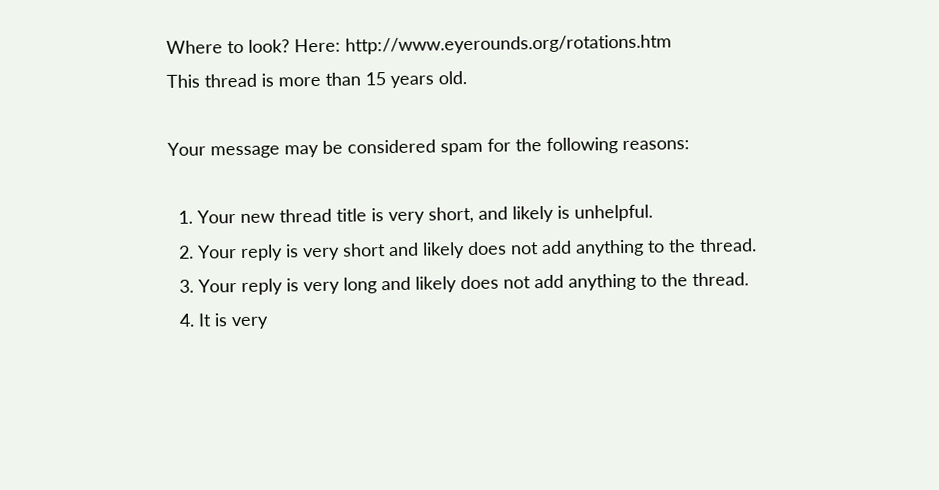Where to look? Here: http://www.eyerounds.org/rotations.htm
This thread is more than 15 years old.

Your message may be considered spam for the following reasons:

  1. Your new thread title is very short, and likely is unhelpful.
  2. Your reply is very short and likely does not add anything to the thread.
  3. Your reply is very long and likely does not add anything to the thread.
  4. It is very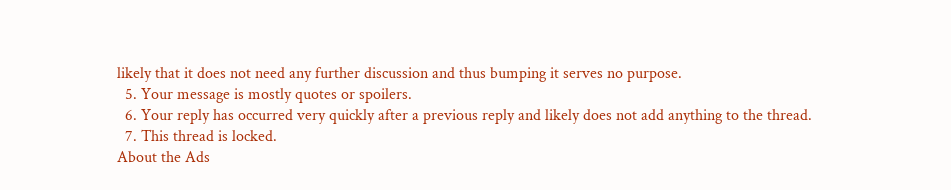likely that it does not need any further discussion and thus bumping it serves no purpose.
  5. Your message is mostly quotes or spoilers.
  6. Your reply has occurred very quickly after a previous reply and likely does not add anything to the thread.
  7. This thread is locked.
About the Ads